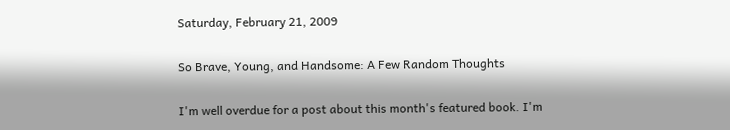Saturday, February 21, 2009

So Brave, Young, and Handsome: A Few Random Thoughts

I'm well overdue for a post about this month's featured book. I'm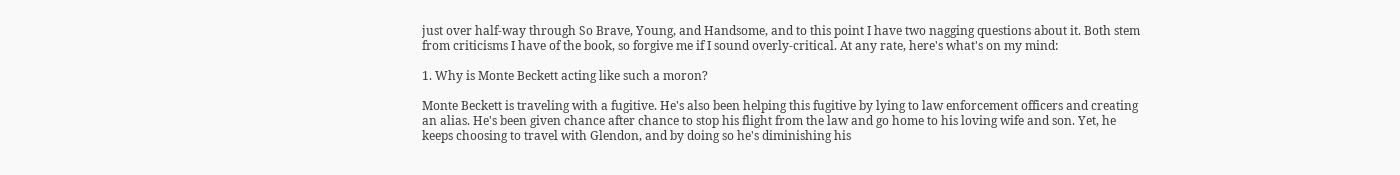just over half-way through So Brave, Young, and Handsome, and to this point I have two nagging questions about it. Both stem from criticisms I have of the book, so forgive me if I sound overly-critical. At any rate, here's what's on my mind:

1. Why is Monte Beckett acting like such a moron?

Monte Beckett is traveling with a fugitive. He's also been helping this fugitive by lying to law enforcement officers and creating an alias. He's been given chance after chance to stop his flight from the law and go home to his loving wife and son. Yet, he keeps choosing to travel with Glendon, and by doing so he's diminishing his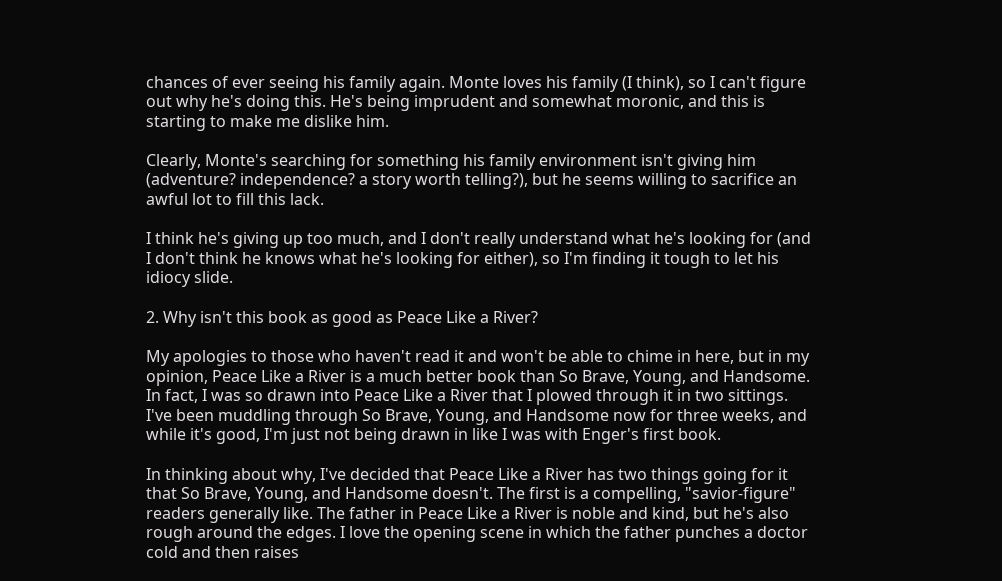chances of ever seeing his family again. Monte loves his family (I think), so I can't figure out why he's doing this. He's being imprudent and somewhat moronic, and this is starting to make me dislike him.

Clearly, Monte's searching for something his family environment isn't giving him (adventure? independence? a story worth telling?), but he seems willing to sacrifice an awful lot to fill this lack.

I think he's giving up too much, and I don't really understand what he's looking for (and I don't think he knows what he's looking for either), so I'm finding it tough to let his idiocy slide.

2. Why isn't this book as good as Peace Like a River?

My apologies to those who haven't read it and won't be able to chime in here, but in my opinion, Peace Like a River is a much better book than So Brave, Young, and Handsome. In fact, I was so drawn into Peace Like a River that I plowed through it in two sittings. I've been muddling through So Brave, Young, and Handsome now for three weeks, and while it's good, I'm just not being drawn in like I was with Enger's first book.

In thinking about why, I've decided that Peace Like a River has two things going for it that So Brave, Young, and Handsome doesn't. The first is a compelling, "savior-figure" readers generally like. The father in Peace Like a River is noble and kind, but he's also rough around the edges. I love the opening scene in which the father punches a doctor cold and then raises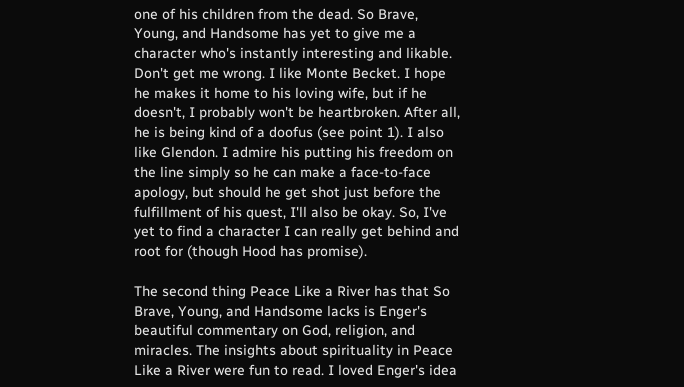one of his children from the dead. So Brave, Young, and Handsome has yet to give me a character who's instantly interesting and likable. Don't get me wrong. I like Monte Becket. I hope he makes it home to his loving wife, but if he doesn't, I probably won't be heartbroken. After all, he is being kind of a doofus (see point 1). I also like Glendon. I admire his putting his freedom on the line simply so he can make a face-to-face apology, but should he get shot just before the fulfillment of his quest, I'll also be okay. So, I've yet to find a character I can really get behind and root for (though Hood has promise).

The second thing Peace Like a River has that So Brave, Young, and Handsome lacks is Enger's beautiful commentary on God, religion, and miracles. The insights about spirituality in Peace Like a River were fun to read. I loved Enger's idea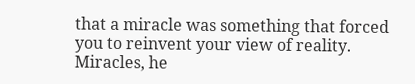that a miracle was something that forced you to reinvent your view of reality. Miracles, he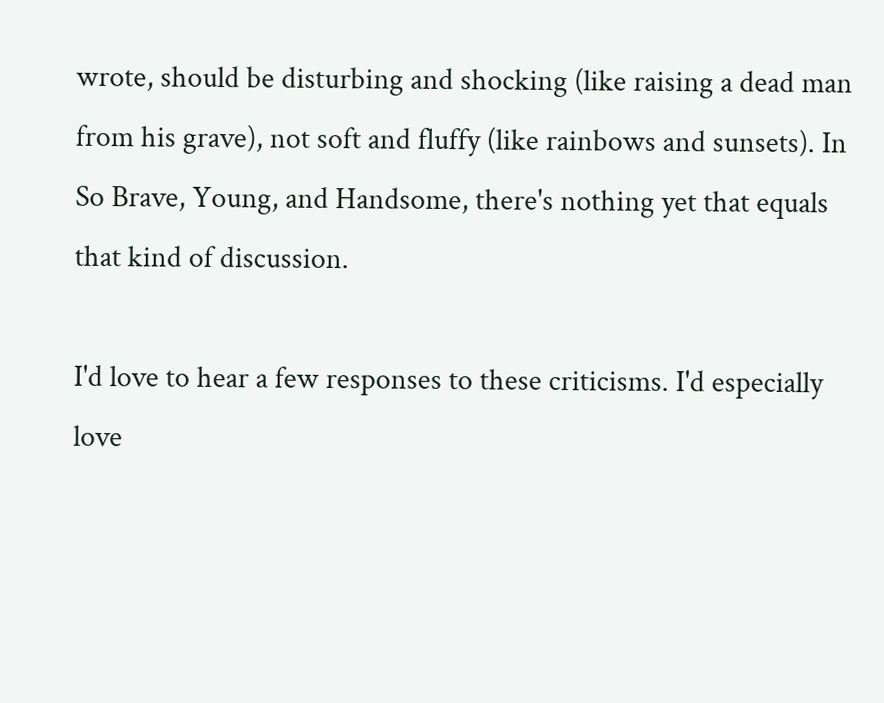wrote, should be disturbing and shocking (like raising a dead man from his grave), not soft and fluffy (like rainbows and sunsets). In So Brave, Young, and Handsome, there's nothing yet that equals that kind of discussion.

I'd love to hear a few responses to these criticisms. I'd especially love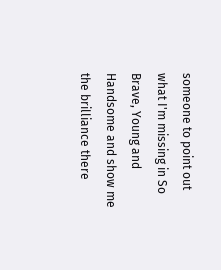someone to point out what I'm missing in So Brave, Young and Handsome and show me the brilliance there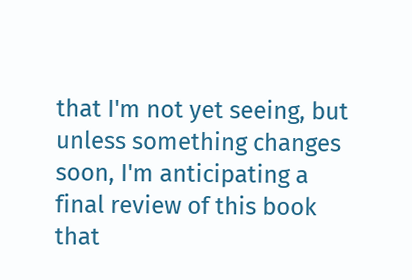that I'm not yet seeing, but unless something changes soon, I'm anticipating a final review of this book that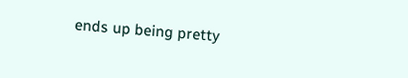ends up being pretty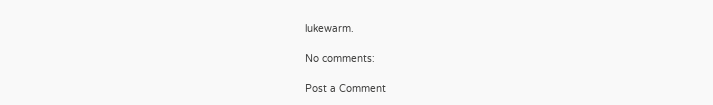lukewarm.

No comments:

Post a Comment